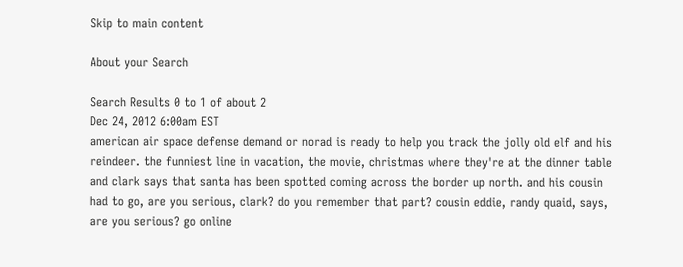Skip to main content

About your Search

Search Results 0 to 1 of about 2
Dec 24, 2012 6:00am EST
american air space defense demand or norad is ready to help you track the jolly old elf and his reindeer. the funniest line in vacation, the movie, christmas where they're at the dinner table and clark says that santa has been spotted coming across the border up north. and his cousin had to go, are you serious, clark? do you remember that part? cousin eddie, randy quaid, says, are you serious? go online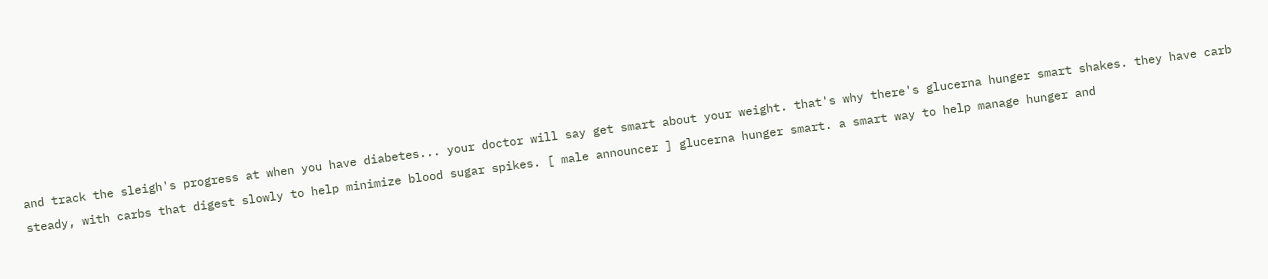and track the sleigh's progress at when you have diabetes... your doctor will say get smart about your weight. that's why there's glucerna hunger smart shakes. they have carb steady, with carbs that digest slowly to help minimize blood sugar spikes. [ male announcer ] glucerna hunger smart. a smart way to help manage hunger and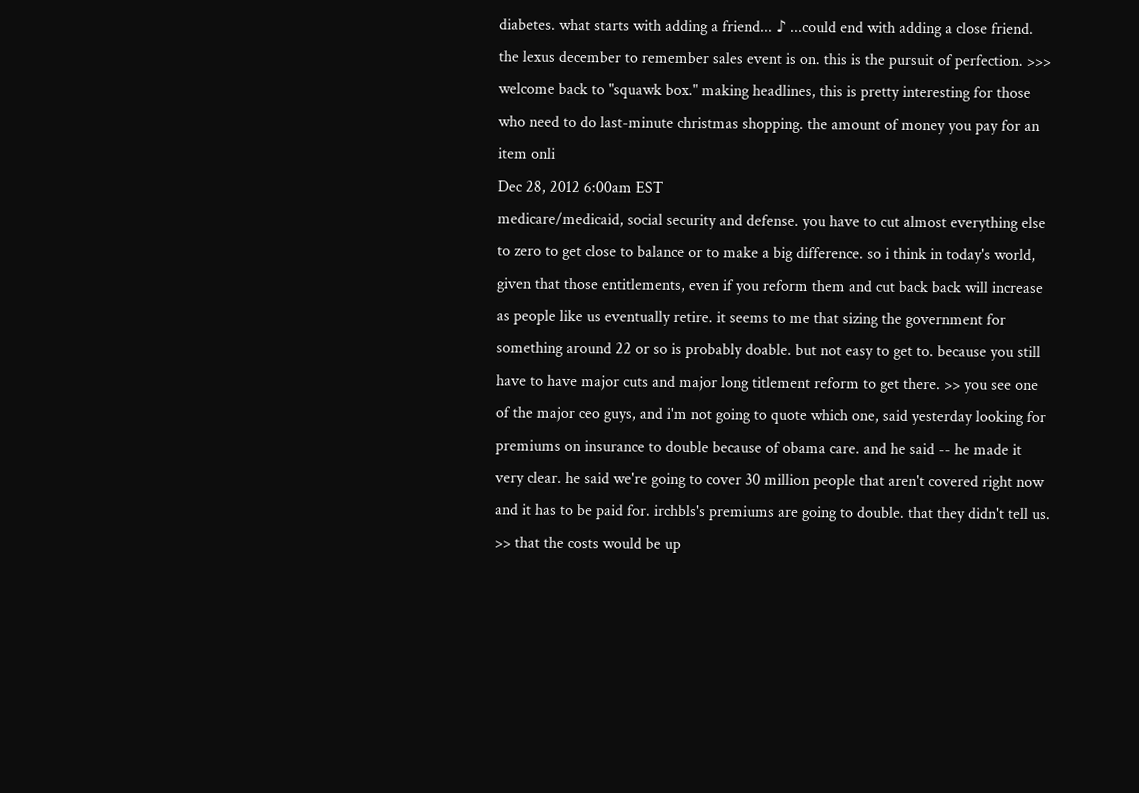diabetes. what starts with adding a friend... ♪ ...could end with adding a close friend. the lexus december to remember sales event is on. this is the pursuit of perfection. >>> welcome back to "squawk box." making headlines, this is pretty interesting for those who need to do last-minute christmas shopping. the amount of money you pay for an item onli
Dec 28, 2012 6:00am EST
medicare/medicaid, social security and defense. you have to cut almost everything else to zero to get close to balance or to make a big difference. so i think in today's world, given that those entitlements, even if you reform them and cut back back will increase as people like us eventually retire. it seems to me that sizing the government for something around 22 or so is probably doable. but not easy to get to. because you still have to have major cuts and major long titlement reform to get there. >> you see one of the major ceo guys, and i'm not going to quote which one, said yesterday looking for premiums on insurance to double because of obama care. and he said -- he made it very clear. he said we're going to cover 30 million people that aren't covered right now and it has to be paid for. irchbls's premiums are going to double. that they didn't tell us. >> that the costs would be up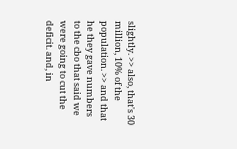slightly. >> also, that's 30 million, 10% of the population. >> and that he they gave numbers to the cbo that said we were going to cut the deficit. and, in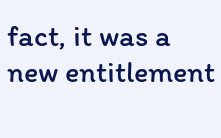fact, it was a new entitlement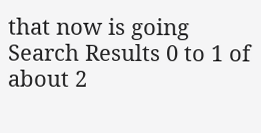that now is going
Search Results 0 to 1 of about 2